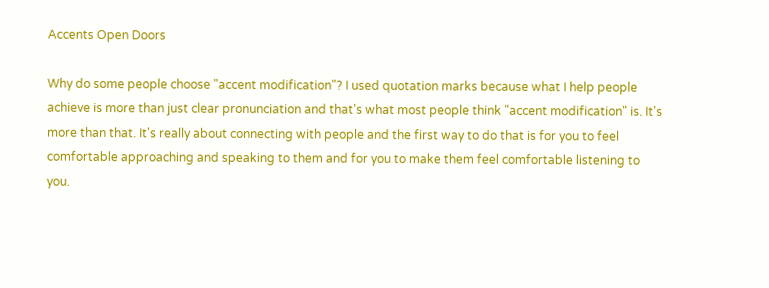Accents Open Doors

Why do some people choose "accent modification"? I used quotation marks because what I help people achieve is more than just clear pronunciation and that's what most people think "accent modification" is. It's more than that. It's really about connecting with people and the first way to do that is for you to feel comfortable approaching and speaking to them and for you to make them feel comfortable listening to you.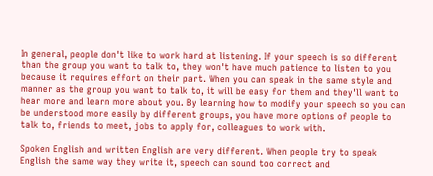In general, people don't like to work hard at listening. If your speech is so different than the group you want to talk to, they won't have much patience to listen to you because it requires effort on their part. When you can speak in the same style and manner as the group you want to talk to, it will be easy for them and they'll want to hear more and learn more about you. By learning how to modify your speech so you can be understood more easily by different groups, you have more options of people to talk to, friends to meet, jobs to apply for, colleagues to work with.

Spoken English and written English are very different. When people try to speak English the same way they write it, speech can sound too correct and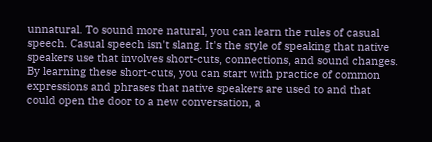unnatural. To sound more natural, you can learn the rules of casual speech. Casual speech isn't slang. It's the style of speaking that native speakers use that involves short-cuts, connections, and sound changes. By learning these short-cuts, you can start with practice of common expressions and phrases that native speakers are used to and that could open the door to a new conversation, a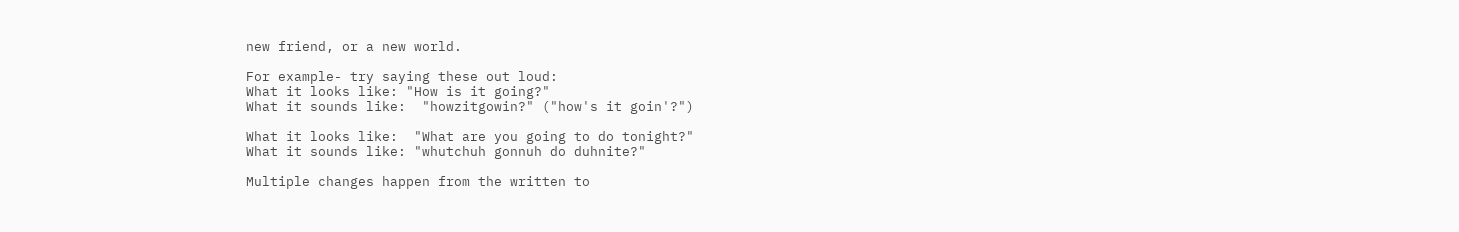new friend, or a new world.

For example- try saying these out loud:
What it looks like: "How is it going?"
What it sounds like:  "howzitgowin?" ("how's it goin'?")

What it looks like:  "What are you going to do tonight?"
What it sounds like: "whutchuh gonnuh do duhnite?"

Multiple changes happen from the written to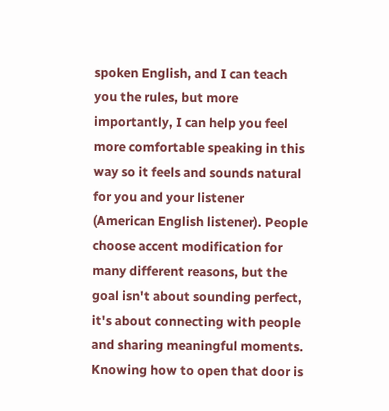spoken English, and I can teach you the rules, but more importantly, I can help you feel more comfortable speaking in this way so it feels and sounds natural for you and your listener (American English listener). People choose accent modification for many different reasons, but the goal isn't about sounding perfect, it's about connecting with people and sharing meaningful moments. Knowing how to open that door is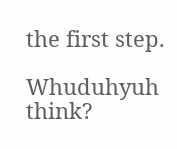the first step.

Whuduhyuh think?